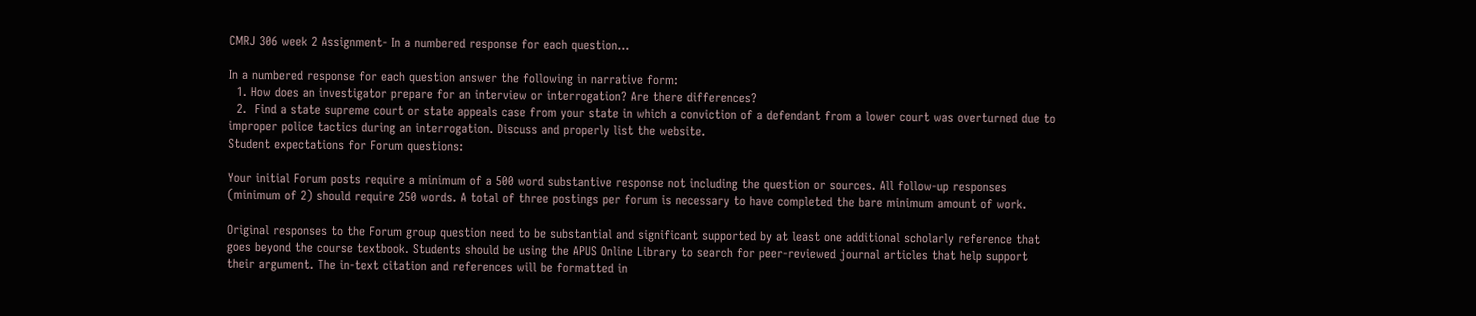CMRJ 306 week 2 Assignment- In a numbered response for each question...

In a numbered response for each question answer the following in narrative form:
  1. How does an investigator prepare for an interview or interrogation? Are there differences?
  2.  Find a state supreme court or state appeals case from your state in which a conviction of a defendant from a lower court was overturned due to improper police tactics during an interrogation. Discuss and properly list the website.
Student expectations for Forum questions:

Your initial Forum posts require a minimum of a 500 word substantive response not including the question or sources. All follow-up responses (minimum of 2) should require 250 words. A total of three postings per forum is necessary to have completed the bare minimum amount of work.

Original responses to the Forum group question need to be substantial and significant supported by at least one additional scholarly reference that goes beyond the course textbook. Students should be using the APUS Online Library to search for peer-reviewed journal articles that help support their argument. The in-text citation and references will be formatted in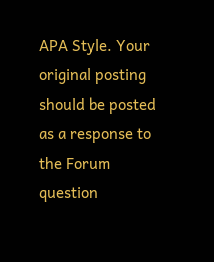APA Style. Your original posting should be posted as a response to the Forum question